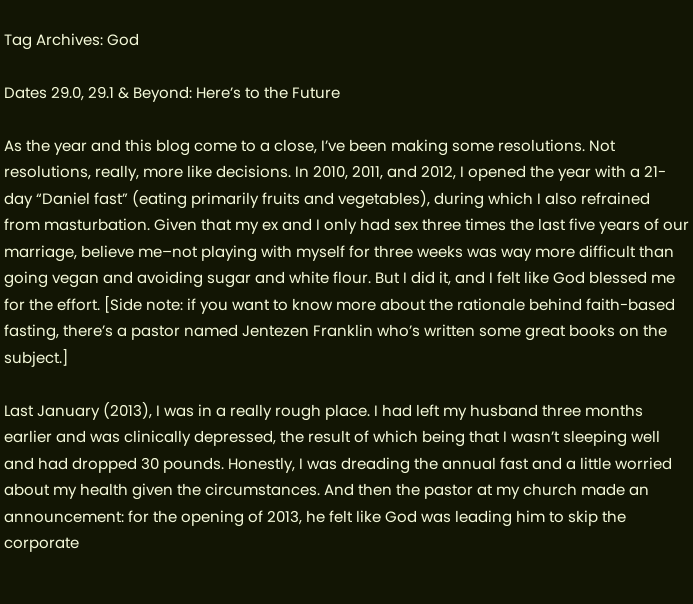Tag Archives: God

Dates 29.0, 29.1 & Beyond: Here’s to the Future

As the year and this blog come to a close, I’ve been making some resolutions. Not resolutions, really, more like decisions. In 2010, 2011, and 2012, I opened the year with a 21-day “Daniel fast” (eating primarily fruits and vegetables), during which I also refrained from masturbation. Given that my ex and I only had sex three times the last five years of our marriage, believe me–not playing with myself for three weeks was way more difficult than going vegan and avoiding sugar and white flour. But I did it, and I felt like God blessed me for the effort. [Side note: if you want to know more about the rationale behind faith-based fasting, there’s a pastor named Jentezen Franklin who’s written some great books on the subject.]

Last January (2013), I was in a really rough place. I had left my husband three months earlier and was clinically depressed, the result of which being that I wasn’t sleeping well and had dropped 30 pounds. Honestly, I was dreading the annual fast and a little worried about my health given the circumstances. And then the pastor at my church made an announcement: for the opening of 2013, he felt like God was leading him to skip the corporate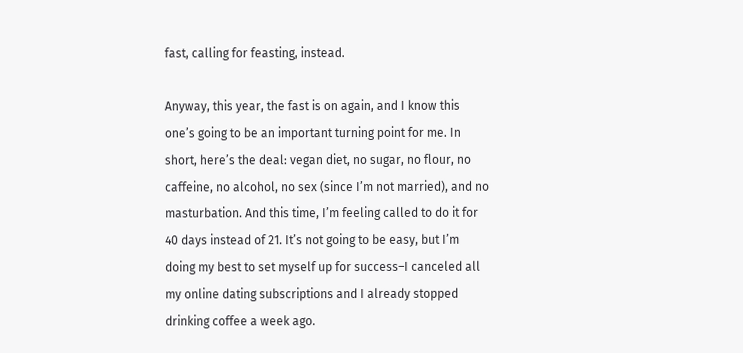fast, calling for feasting, instead.

Anyway, this year, the fast is on again, and I know this one’s going to be an important turning point for me. In short, here’s the deal: vegan diet, no sugar, no flour, no caffeine, no alcohol, no sex (since I’m not married), and no masturbation. And this time, I’m feeling called to do it for 40 days instead of 21. It’s not going to be easy, but I’m doing my best to set myself up for success–I canceled all my online dating subscriptions and I already stopped drinking coffee a week ago.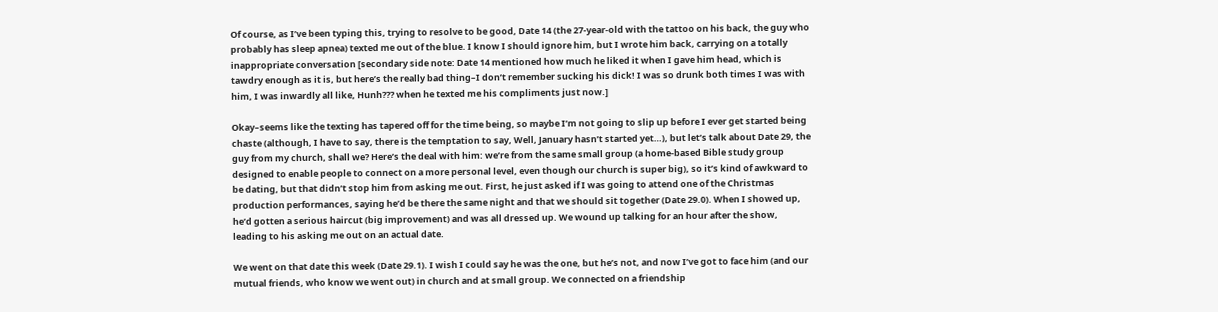Of course, as I’ve been typing this, trying to resolve to be good, Date 14 (the 27-year-old with the tattoo on his back, the guy who probably has sleep apnea) texted me out of the blue. I know I should ignore him, but I wrote him back, carrying on a totally inappropriate conversation [secondary side note: Date 14 mentioned how much he liked it when I gave him head, which is tawdry enough as it is, but here’s the really bad thing–I don’t remember sucking his dick! I was so drunk both times I was with him, I was inwardly all like, Hunh??? when he texted me his compliments just now.]

Okay–seems like the texting has tapered off for the time being, so maybe I’m not going to slip up before I ever get started being chaste (although, I have to say, there is the temptation to say, Well, January hasn’t started yet…), but let’s talk about Date 29, the guy from my church, shall we? Here’s the deal with him: we’re from the same small group (a home-based Bible study group designed to enable people to connect on a more personal level, even though our church is super big), so it’s kind of awkward to be dating, but that didn’t stop him from asking me out. First, he just asked if I was going to attend one of the Christmas production performances, saying he’d be there the same night and that we should sit together (Date 29.0). When I showed up, he’d gotten a serious haircut (big improvement) and was all dressed up. We wound up talking for an hour after the show, leading to his asking me out on an actual date.

We went on that date this week (Date 29.1). I wish I could say he was the one, but he’s not, and now I’ve got to face him (and our mutual friends, who know we went out) in church and at small group. We connected on a friendship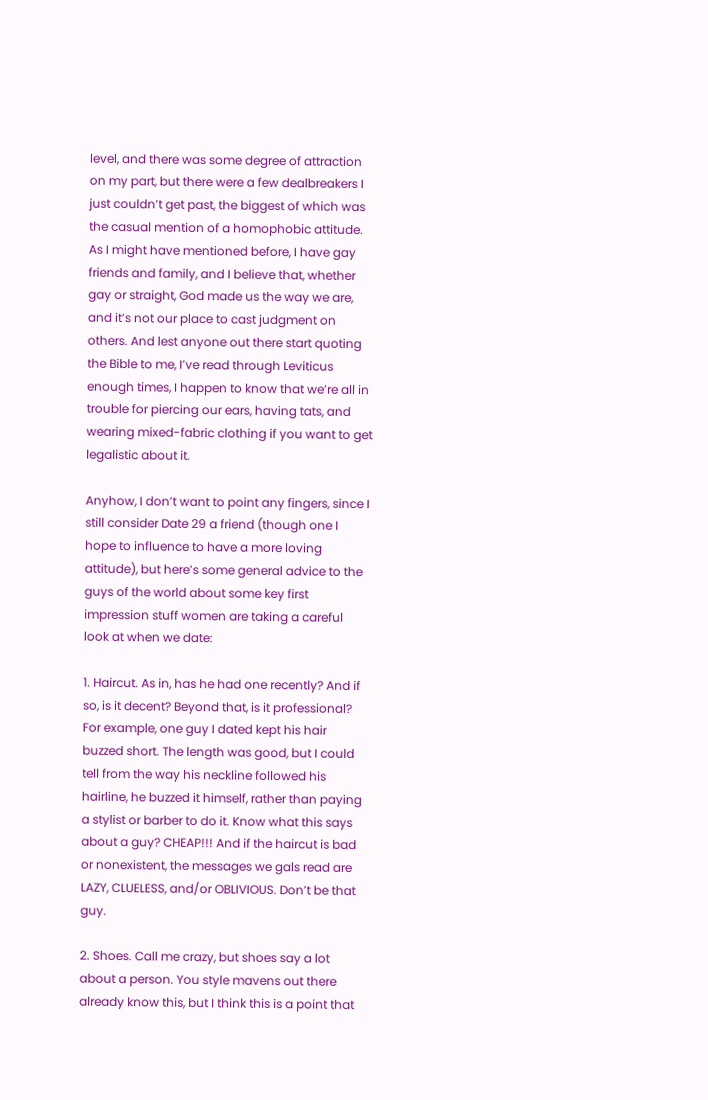level, and there was some degree of attraction on my part, but there were a few dealbreakers I just couldn’t get past, the biggest of which was the casual mention of a homophobic attitude. As I might have mentioned before, I have gay friends and family, and I believe that, whether gay or straight, God made us the way we are, and it’s not our place to cast judgment on others. And lest anyone out there start quoting the Bible to me, I’ve read through Leviticus enough times, I happen to know that we’re all in trouble for piercing our ears, having tats, and wearing mixed-fabric clothing if you want to get legalistic about it.

Anyhow, I don’t want to point any fingers, since I still consider Date 29 a friend (though one I hope to influence to have a more loving attitude), but here’s some general advice to the guys of the world about some key first impression stuff women are taking a careful look at when we date:

1. Haircut. As in, has he had one recently? And if so, is it decent? Beyond that, is it professional? For example, one guy I dated kept his hair buzzed short. The length was good, but I could tell from the way his neckline followed his hairline, he buzzed it himself, rather than paying a stylist or barber to do it. Know what this says about a guy? CHEAP!!! And if the haircut is bad or nonexistent, the messages we gals read are LAZY, CLUELESS, and/or OBLIVIOUS. Don’t be that guy.

2. Shoes. Call me crazy, but shoes say a lot about a person. You style mavens out there already know this, but I think this is a point that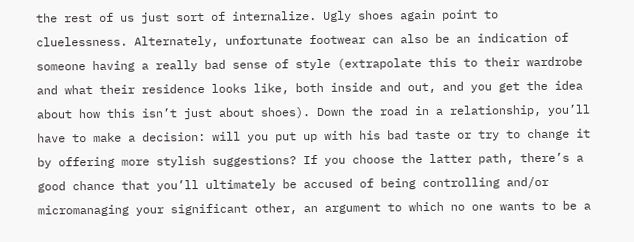the rest of us just sort of internalize. Ugly shoes again point to cluelessness. Alternately, unfortunate footwear can also be an indication of someone having a really bad sense of style (extrapolate this to their wardrobe and what their residence looks like, both inside and out, and you get the idea about how this isn’t just about shoes). Down the road in a relationship, you’ll have to make a decision: will you put up with his bad taste or try to change it by offering more stylish suggestions? If you choose the latter path, there’s a good chance that you’ll ultimately be accused of being controlling and/or micromanaging your significant other, an argument to which no one wants to be a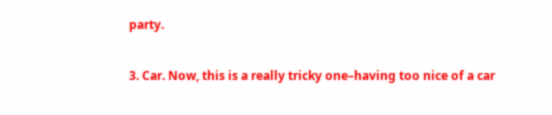party.

3. Car. Now, this is a really tricky one–having too nice of a car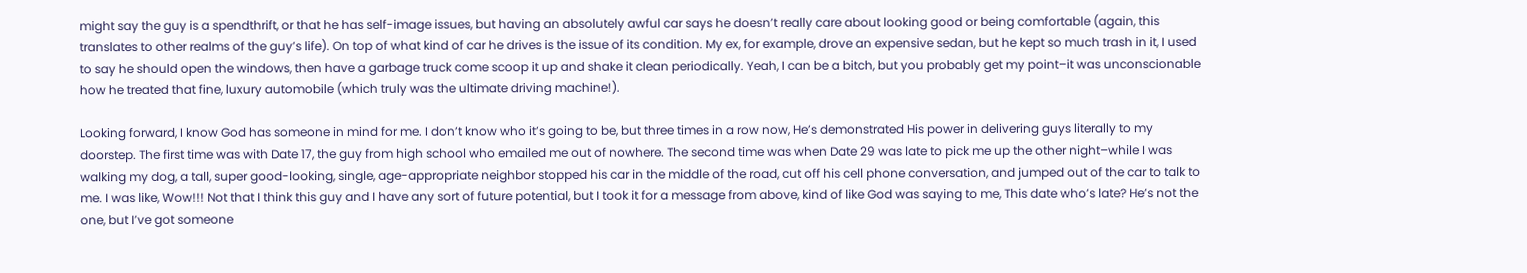might say the guy is a spendthrift, or that he has self-image issues, but having an absolutely awful car says he doesn’t really care about looking good or being comfortable (again, this translates to other realms of the guy’s life). On top of what kind of car he drives is the issue of its condition. My ex, for example, drove an expensive sedan, but he kept so much trash in it, I used to say he should open the windows, then have a garbage truck come scoop it up and shake it clean periodically. Yeah, I can be a bitch, but you probably get my point–it was unconscionable how he treated that fine, luxury automobile (which truly was the ultimate driving machine!).

Looking forward, I know God has someone in mind for me. I don’t know who it’s going to be, but three times in a row now, He’s demonstrated His power in delivering guys literally to my doorstep. The first time was with Date 17, the guy from high school who emailed me out of nowhere. The second time was when Date 29 was late to pick me up the other night–while I was walking my dog, a tall, super good-looking, single, age-appropriate neighbor stopped his car in the middle of the road, cut off his cell phone conversation, and jumped out of the car to talk to me. I was like, Wow!!! Not that I think this guy and I have any sort of future potential, but I took it for a message from above, kind of like God was saying to me, This date who’s late? He’s not the one, but I’ve got someone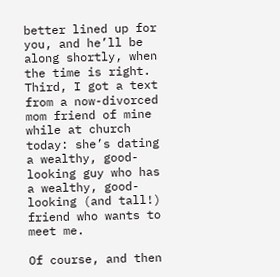better lined up for you, and he’ll be along shortly, when the time is right. Third, I got a text from a now-divorced mom friend of mine while at church today: she’s dating a wealthy, good-looking guy who has a wealthy, good-looking (and tall!) friend who wants to meet me.

Of course, and then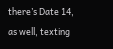there’s Date 14, as well, texting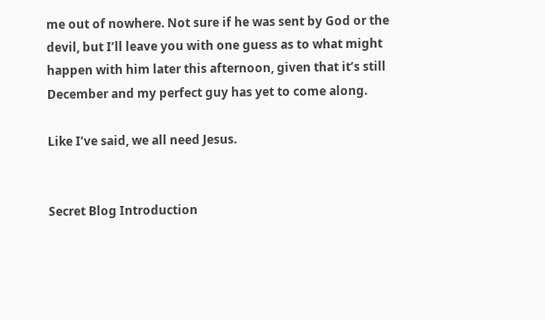me out of nowhere. Not sure if he was sent by God or the devil, but I’ll leave you with one guess as to what might happen with him later this afternoon, given that it’s still December and my perfect guy has yet to come along.

Like I’ve said, we all need Jesus.


Secret Blog Introduction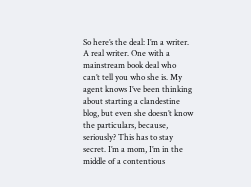So here’s the deal: I’m a writer. A real writer. One with a mainstream book deal who can’t tell you who she is. My agent knows I’ve been thinking about starting a clandestine blog, but even she doesn’t know the particulars, because, seriously? This has to stay secret. I’m a mom, I’m in the middle of a contentious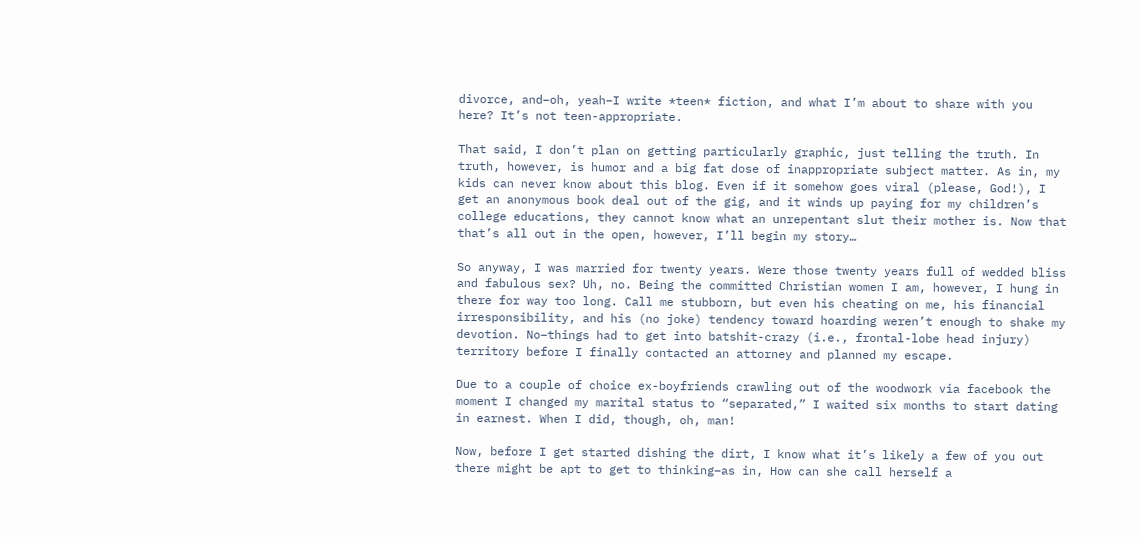divorce, and–oh, yeah–I write *teen* fiction, and what I’m about to share with you here? It’s not teen-appropriate.

That said, I don’t plan on getting particularly graphic, just telling the truth. In truth, however, is humor and a big fat dose of inappropriate subject matter. As in, my kids can never know about this blog. Even if it somehow goes viral (please, God!), I get an anonymous book deal out of the gig, and it winds up paying for my children’s college educations, they cannot know what an unrepentant slut their mother is. Now that that’s all out in the open, however, I’ll begin my story…

So anyway, I was married for twenty years. Were those twenty years full of wedded bliss and fabulous sex? Uh, no. Being the committed Christian women I am, however, I hung in there for way too long. Call me stubborn, but even his cheating on me, his financial irresponsibility, and his (no joke) tendency toward hoarding weren’t enough to shake my devotion. No–things had to get into batshit-crazy (i.e., frontal-lobe head injury) territory before I finally contacted an attorney and planned my escape.

Due to a couple of choice ex-boyfriends crawling out of the woodwork via facebook the moment I changed my marital status to “separated,” I waited six months to start dating in earnest. When I did, though, oh, man!

Now, before I get started dishing the dirt, I know what it’s likely a few of you out there might be apt to get to thinking–as in, How can she call herself a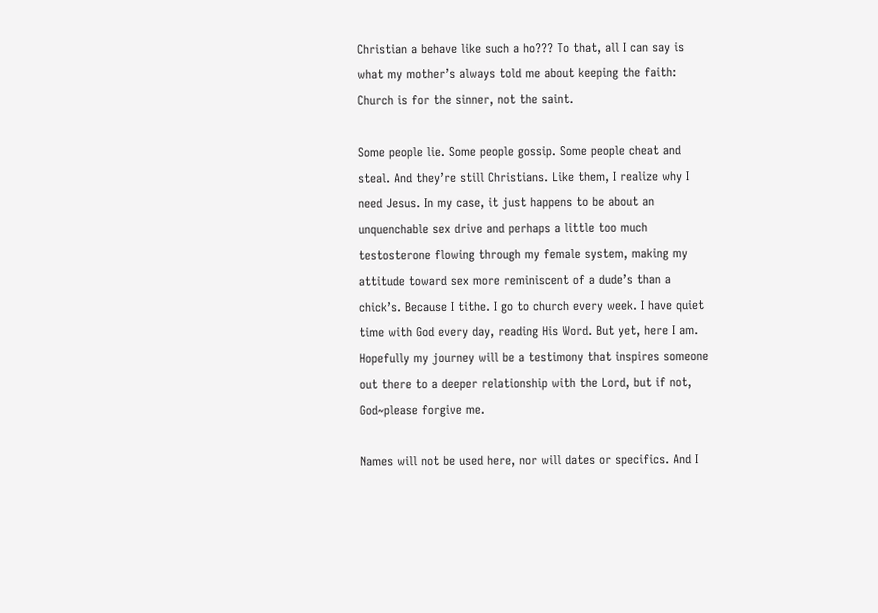Christian a behave like such a ho??? To that, all I can say is what my mother’s always told me about keeping the faith: Church is for the sinner, not the saint.

Some people lie. Some people gossip. Some people cheat and steal. And they’re still Christians. Like them, I realize why I need Jesus. In my case, it just happens to be about an unquenchable sex drive and perhaps a little too much testosterone flowing through my female system, making my attitude toward sex more reminiscent of a dude’s than a chick’s. Because I tithe. I go to church every week. I have quiet time with God every day, reading His Word. But yet, here I am. Hopefully my journey will be a testimony that inspires someone out there to a deeper relationship with the Lord, but if not, God~please forgive me.

Names will not be used here, nor will dates or specifics. And I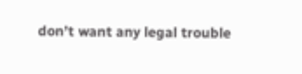don’t want any legal trouble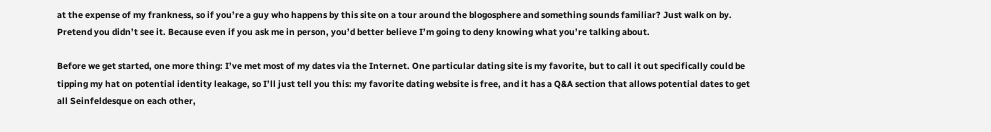at the expense of my frankness, so if you’re a guy who happens by this site on a tour around the blogosphere and something sounds familiar? Just walk on by. Pretend you didn’t see it. Because even if you ask me in person, you’d better believe I’m going to deny knowing what you’re talking about.

Before we get started, one more thing: I’ve met most of my dates via the Internet. One particular dating site is my favorite, but to call it out specifically could be tipping my hat on potential identity leakage, so I’ll just tell you this: my favorite dating website is free, and it has a Q&A section that allows potential dates to get all Seinfeldesque on each other,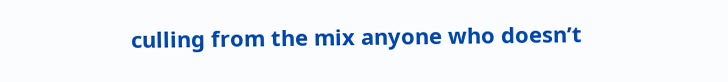culling from the mix anyone who doesn’t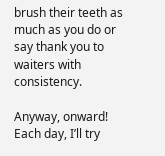brush their teeth as much as you do or say thank you to waiters with consistency.

Anyway, onward! Each day, I’ll try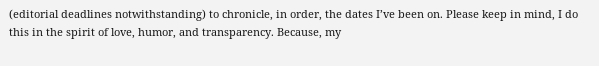(editorial deadlines notwithstanding) to chronicle, in order, the dates I’ve been on. Please keep in mind, I do this in the spirit of love, humor, and transparency. Because, my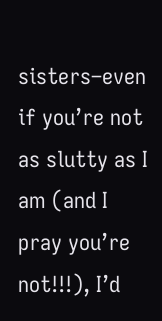sisters–even if you’re not as slutty as I am (and I pray you’re not!!!), I’d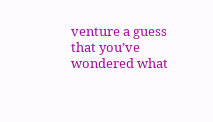venture a guess that you’ve wondered what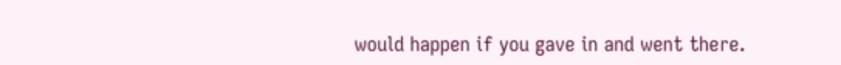would happen if you gave in and went there.